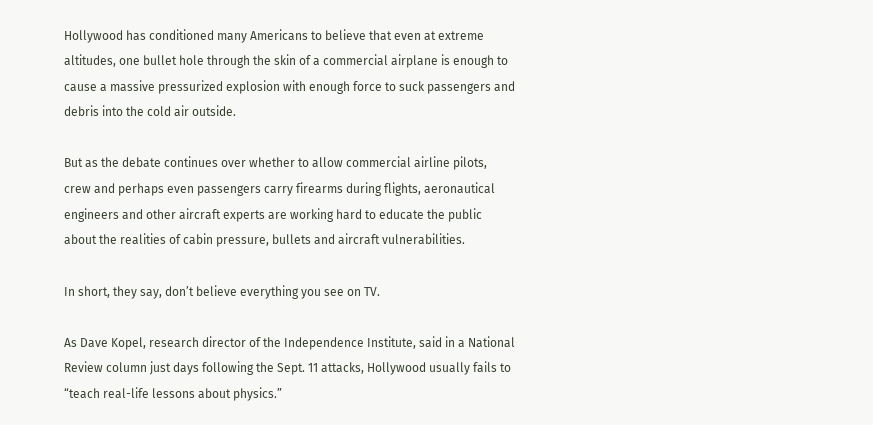Hollywood has conditioned many Americans to believe that even at extreme altitudes, one bullet hole through the skin of a commercial airplane is enough to cause a massive pressurized explosion with enough force to suck passengers and debris into the cold air outside.

But as the debate continues over whether to allow commercial airline pilots, crew and perhaps even passengers carry firearms during flights, aeronautical engineers and other aircraft experts are working hard to educate the public about the realities of cabin pressure, bullets and aircraft vulnerabilities.

In short, they say, don’t believe everything you see on TV.

As Dave Kopel, research director of the Independence Institute, said in a National Review column just days following the Sept. 11 attacks, Hollywood usually fails to “teach real-life lessons about physics.”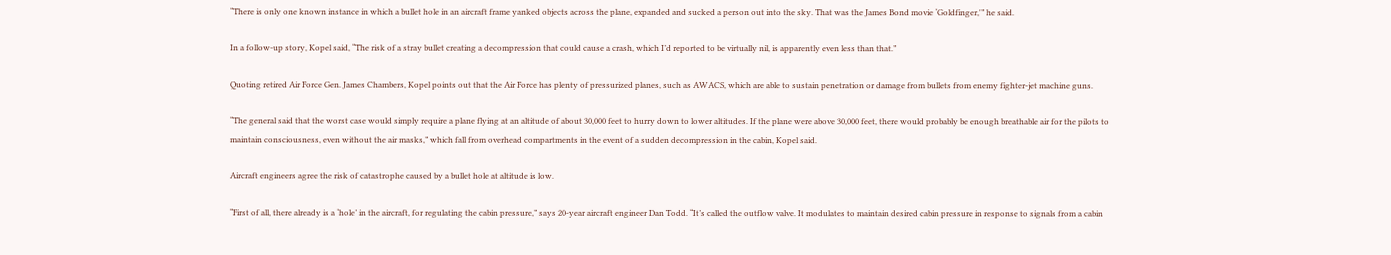“There is only one known instance in which a bullet hole in an aircraft frame yanked objects across the plane, expanded and sucked a person out into the sky. That was the James Bond movie ‘Goldfinger,'” he said.

In a follow-up story, Kopel said, “The risk of a stray bullet creating a decompression that could cause a crash, which I’d reported to be virtually nil, is apparently even less than that.”

Quoting retired Air Force Gen. James Chambers, Kopel points out that the Air Force has plenty of pressurized planes, such as AWACS, which are able to sustain penetration or damage from bullets from enemy fighter-jet machine guns.

“The general said that the worst case would simply require a plane flying at an altitude of about 30,000 feet to hurry down to lower altitudes. If the plane were above 30,000 feet, there would probably be enough breathable air for the pilots to maintain consciousness, even without the air masks,” which fall from overhead compartments in the event of a sudden decompression in the cabin, Kopel said.

Aircraft engineers agree the risk of catastrophe caused by a bullet hole at altitude is low.

“First of all, there already is a ‘hole’ in the aircraft, for regulating the cabin pressure,” says 20-year aircraft engineer Dan Todd. “It’s called the outflow valve. It modulates to maintain desired cabin pressure in response to signals from a cabin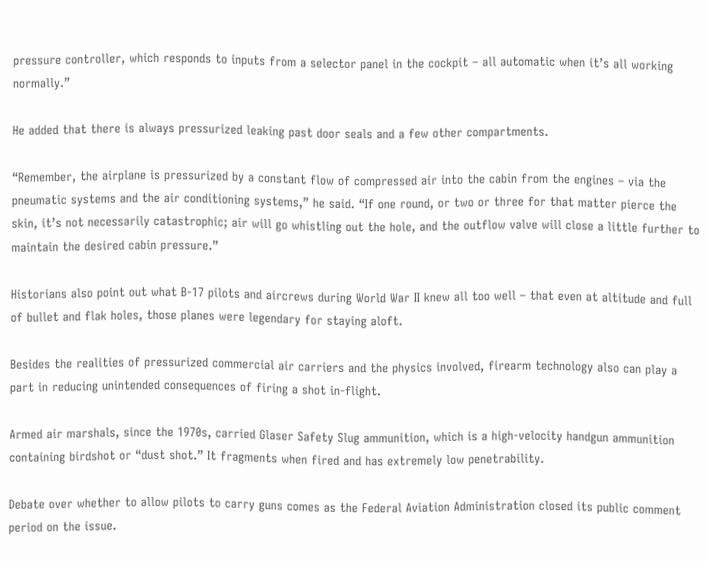pressure controller, which responds to inputs from a selector panel in the cockpit – all automatic when it’s all working normally.”

He added that there is always pressurized leaking past door seals and a few other compartments.

“Remember, the airplane is pressurized by a constant flow of compressed air into the cabin from the engines – via the pneumatic systems and the air conditioning systems,” he said. “If one round, or two or three for that matter pierce the skin, it’s not necessarily catastrophic; air will go whistling out the hole, and the outflow valve will close a little further to maintain the desired cabin pressure.”

Historians also point out what B-17 pilots and aircrews during World War II knew all too well – that even at altitude and full of bullet and flak holes, those planes were legendary for staying aloft.

Besides the realities of pressurized commercial air carriers and the physics involved, firearm technology also can play a part in reducing unintended consequences of firing a shot in-flight.

Armed air marshals, since the 1970s, carried Glaser Safety Slug ammunition, which is a high-velocity handgun ammunition containing birdshot or “dust shot.” It fragments when fired and has extremely low penetrability.

Debate over whether to allow pilots to carry guns comes as the Federal Aviation Administration closed its public comment period on the issue.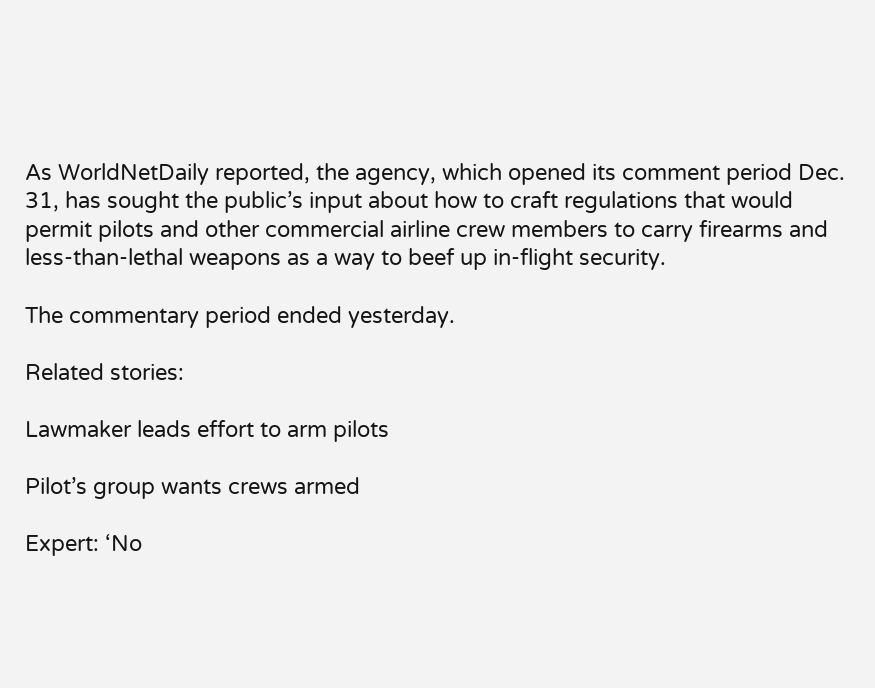As WorldNetDaily reported, the agency, which opened its comment period Dec. 31, has sought the public’s input about how to craft regulations that would permit pilots and other commercial airline crew members to carry firearms and less-than-lethal weapons as a way to beef up in-flight security.

The commentary period ended yesterday.

Related stories:

Lawmaker leads effort to arm pilots

Pilot’s group wants crews armed

Expert: ‘No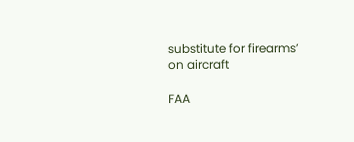substitute for firearms’ on aircraft

FAA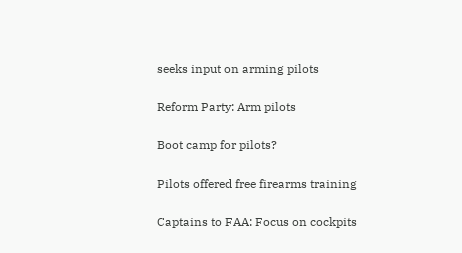seeks input on arming pilots

Reform Party: Arm pilots

Boot camp for pilots?

Pilots offered free firearms training

Captains to FAA: Focus on cockpits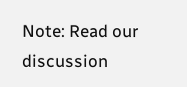Note: Read our discussion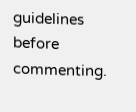guidelines before commenting.